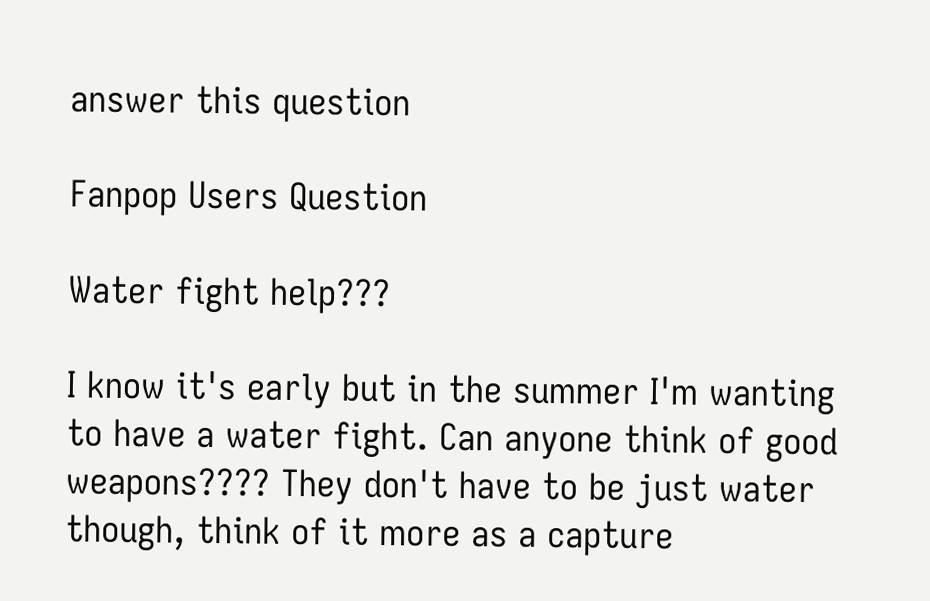answer this question

Fanpop Users Question

Water fight help???

I know it's early but in the summer I'm wanting to have a water fight. Can anyone think of good weapons???? They don't have to be just water though, think of it more as a capture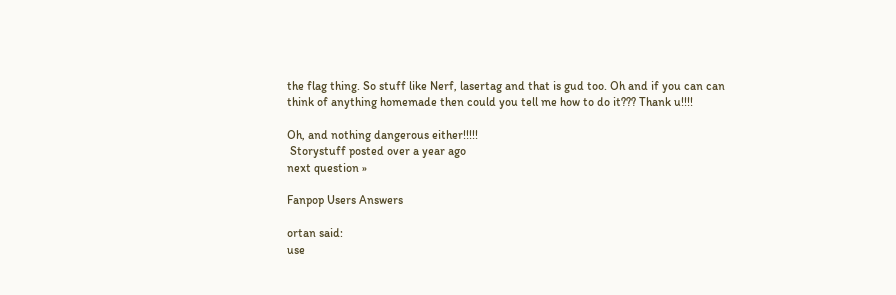the flag thing. So stuff like Nerf, lasertag and that is gud too. Oh and if you can can think of anything homemade then could you tell me how to do it??? Thank u!!!!

Oh, and nothing dangerous either!!!!!
 Storystuff posted over a year ago
next question »

Fanpop Users Answers

ortan said:
use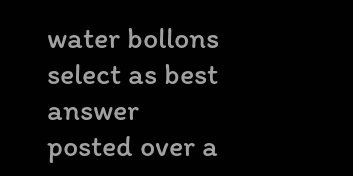water bollons
select as best answer
posted over a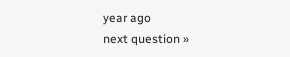year ago
next question »